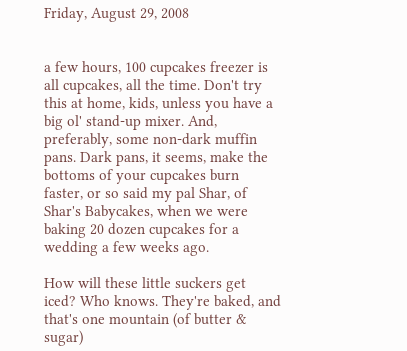Friday, August 29, 2008


a few hours, 100 cupcakes freezer is all cupcakes, all the time. Don't try this at home, kids, unless you have a big ol' stand-up mixer. And, preferably, some non-dark muffin pans. Dark pans, it seems, make the bottoms of your cupcakes burn faster, or so said my pal Shar, of Shar's Babycakes, when we were baking 20 dozen cupcakes for a wedding a few weeks ago.

How will these little suckers get iced? Who knows. They're baked, and that's one mountain (of butter & sugar)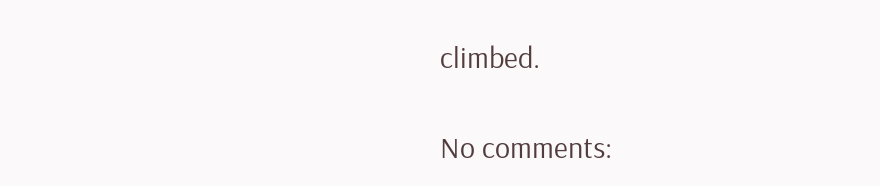climbed.

No comments: